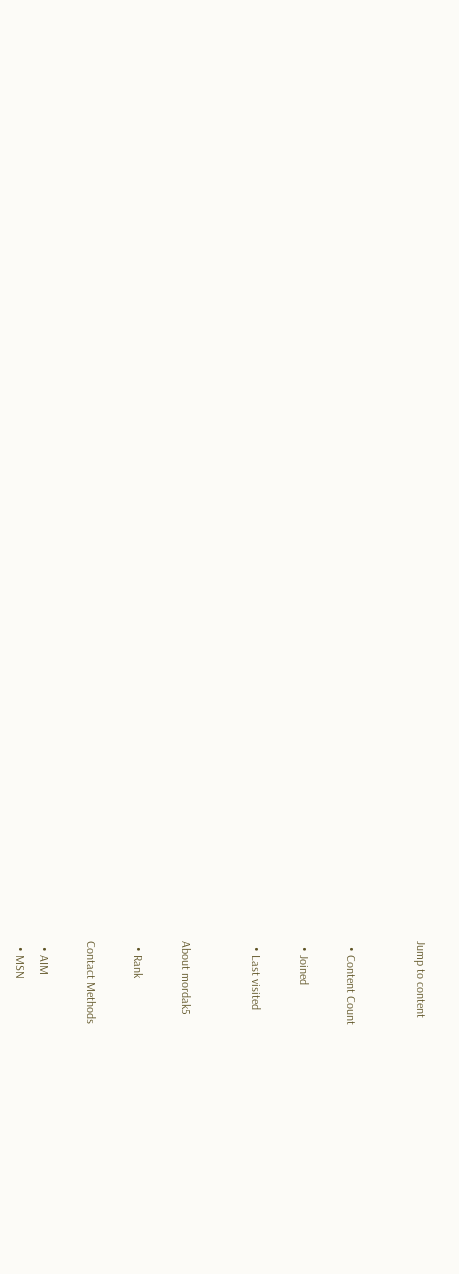Jump to content


  • Content Count

  • Joined

  • Last visited


About mordak5

  • Rank

Contact Methods

  • AIM
  • MSN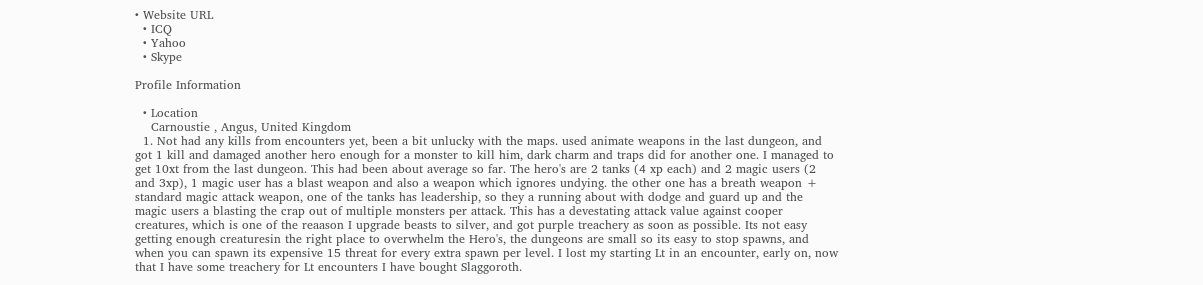• Website URL
  • ICQ
  • Yahoo
  • Skype

Profile Information

  • Location
    Carnoustie , Angus, United Kingdom
  1. Not had any kills from encounters yet, been a bit unlucky with the maps. used animate weapons in the last dungeon, and got 1 kill and damaged another hero enough for a monster to kill him, dark charm and traps did for another one. I managed to get 10xt from the last dungeon. This had been about average so far. The hero's are 2 tanks (4 xp each) and 2 magic users (2 and 3xp), 1 magic user has a blast weapon and also a weapon which ignores undying. the other one has a breath weapon + standard magic attack weapon, one of the tanks has leadership, so they a running about with dodge and guard up and the magic users a blasting the crap out of multiple monsters per attack. This has a devestating attack value against cooper creatures, which is one of the reaason I upgrade beasts to silver, and got purple treachery as soon as possible. Its not easy getting enough creaturesin the right place to overwhelm the Hero's, the dungeons are small so its easy to stop spawns, and when you can spawn its expensive 15 threat for every extra spawn per level. I lost my starting Lt in an encounter, early on, now that I have some treachery for Lt encounters I have bought Slaggoroth.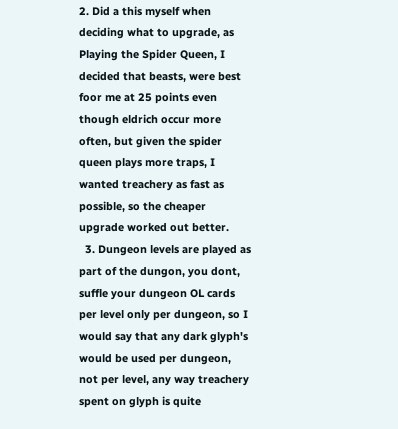2. Did a this myself when deciding what to upgrade, as Playing the Spider Queen, I decided that beasts, were best foor me at 25 points even though eldrich occur more often, but given the spider queen plays more traps, I wanted treachery as fast as possible, so the cheaper upgrade worked out better.
  3. Dungeon levels are played as part of the dungon, you dont, suffle your dungeon OL cards per level only per dungeon, so I would say that any dark glyph's would be used per dungeon, not per level, any way treachery spent on glyph is quite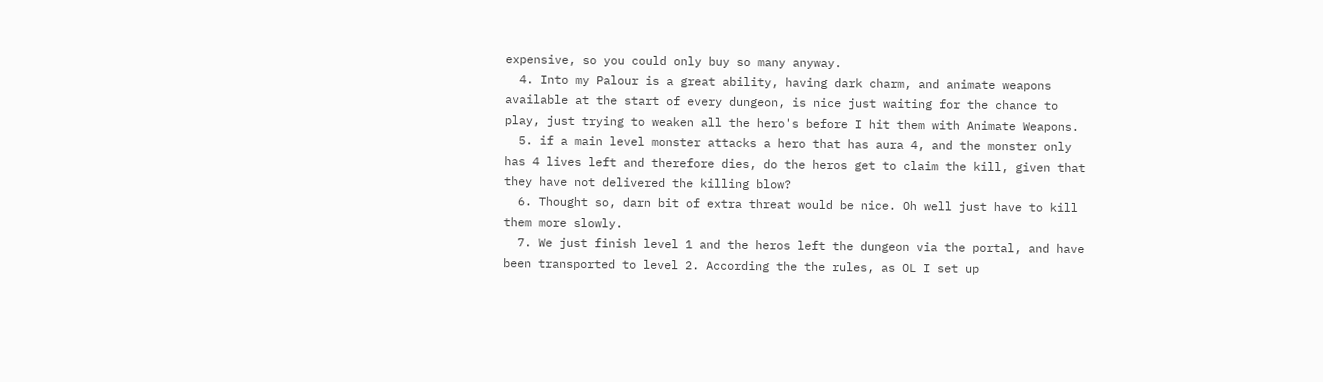expensive, so you could only buy so many anyway.
  4. Into my Palour is a great ability, having dark charm, and animate weapons available at the start of every dungeon, is nice just waiting for the chance to play, just trying to weaken all the hero's before I hit them with Animate Weapons.
  5. if a main level monster attacks a hero that has aura 4, and the monster only has 4 lives left and therefore dies, do the heros get to claim the kill, given that they have not delivered the killing blow?
  6. Thought so, darn bit of extra threat would be nice. Oh well just have to kill them more slowly.
  7. We just finish level 1 and the heros left the dungeon via the portal, and have been transported to level 2. According the the rules, as OL I set up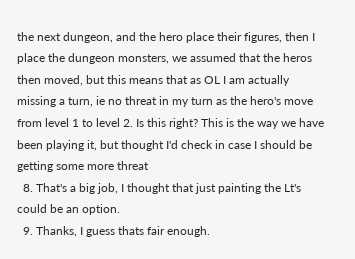the next dungeon, and the hero place their figures, then I place the dungeon monsters, we assumed that the heros then moved, but this means that as OL I am actually missing a turn, ie no threat in my turn as the hero's move from level 1 to level 2. Is this right? This is the way we have been playing it, but thought I'd check in case I should be getting some more threat
  8. That's a big job, I thought that just painting the Lt's could be an option.
  9. Thanks, I guess thats fair enough.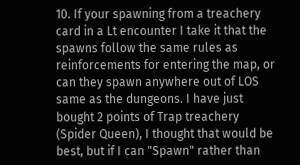10. If your spawning from a treachery card in a Lt encounter I take it that the spawns follow the same rules as reinforcements for entering the map, or can they spawn anywhere out of LOS same as the dungeons. I have just bought 2 points of Trap treachery (Spider Queen), I thought that would be best, but if I can "Spawn" rather than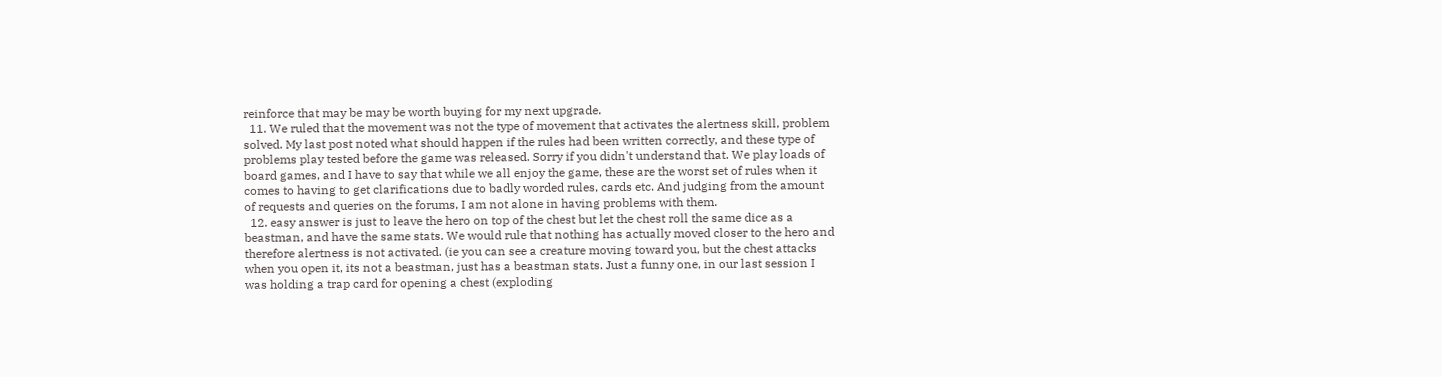reinforce that may be may be worth buying for my next upgrade.
  11. We ruled that the movement was not the type of movement that activates the alertness skill, problem solved. My last post noted what should happen if the rules had been written correctly, and these type of problems play tested before the game was released. Sorry if you didn't understand that. We play loads of board games, and I have to say that while we all enjoy the game, these are the worst set of rules when it comes to having to get clarifications due to badly worded rules, cards etc. And judging from the amount of requests and queries on the forums, I am not alone in having problems with them.
  12. easy answer is just to leave the hero on top of the chest but let the chest roll the same dice as a beastman, and have the same stats. We would rule that nothing has actually moved closer to the hero and therefore alertness is not activated. (ie you can see a creature moving toward you, but the chest attacks when you open it, its not a beastman, just has a beastman stats. Just a funny one, in our last session I was holding a trap card for opening a chest (exploding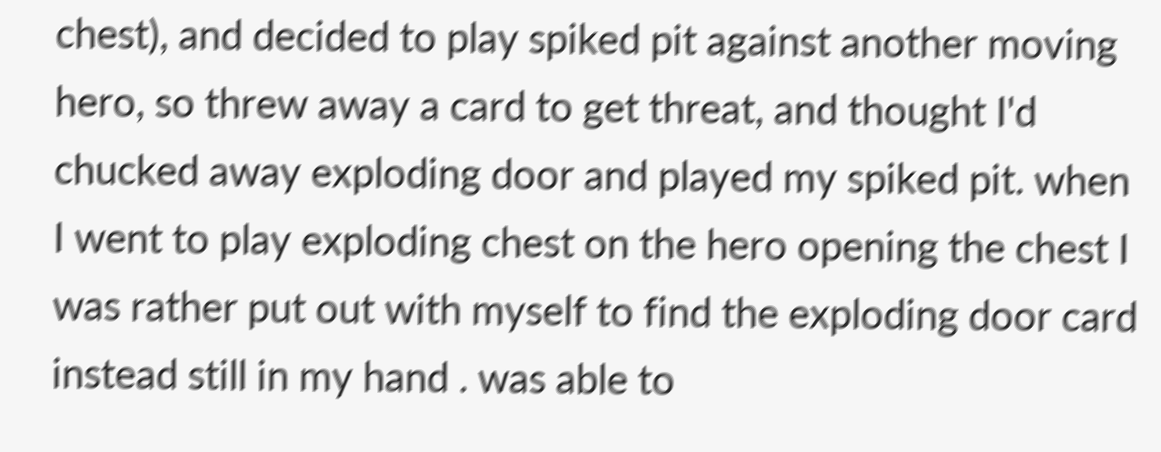chest), and decided to play spiked pit against another moving hero, so threw away a card to get threat, and thought I'd chucked away exploding door and played my spiked pit. when I went to play exploding chest on the hero opening the chest I was rather put out with myself to find the exploding door card instead still in my hand . was able to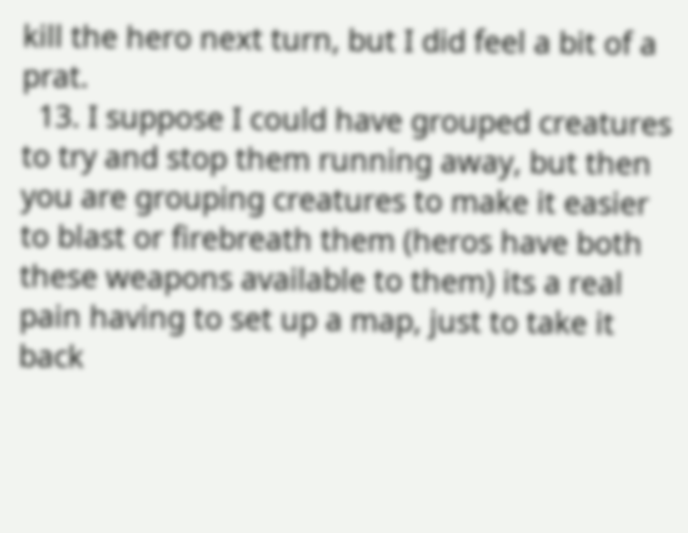kill the hero next turn, but I did feel a bit of a prat.
  13. I suppose I could have grouped creatures to try and stop them running away, but then you are grouping creatures to make it easier to blast or firebreath them (heros have both these weapons available to them) its a real pain having to set up a map, just to take it back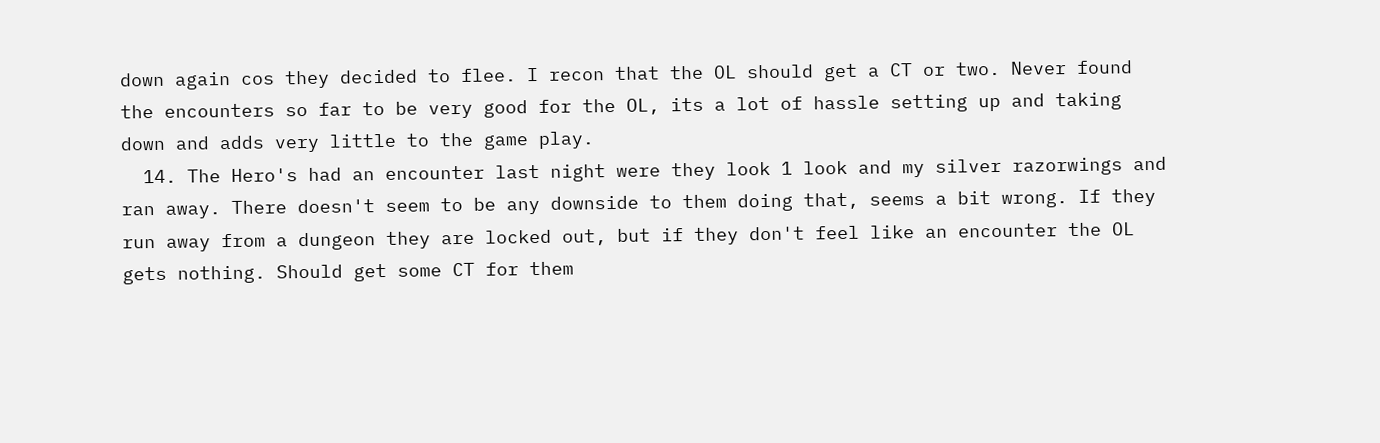down again cos they decided to flee. I recon that the OL should get a CT or two. Never found the encounters so far to be very good for the OL, its a lot of hassle setting up and taking down and adds very little to the game play.
  14. The Hero's had an encounter last night were they look 1 look and my silver razorwings and ran away. There doesn't seem to be any downside to them doing that, seems a bit wrong. If they run away from a dungeon they are locked out, but if they don't feel like an encounter the OL gets nothing. Should get some CT for them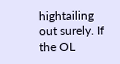hightailing out surely. If the OL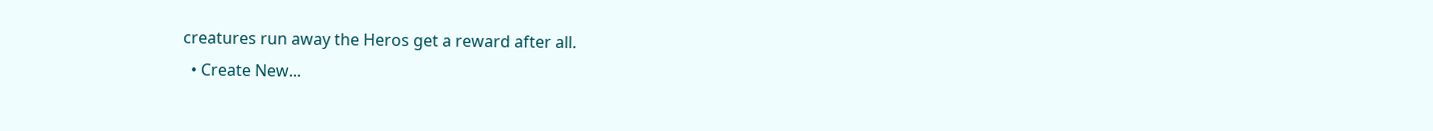creatures run away the Heros get a reward after all.
  • Create New...